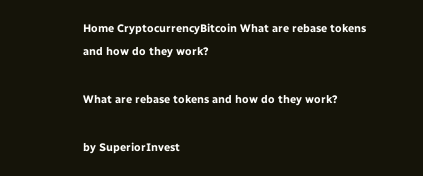Home CryptocurrencyBitcoin What are rebase tokens and how do they work?

What are rebase tokens and how do they work?

by SuperiorInvest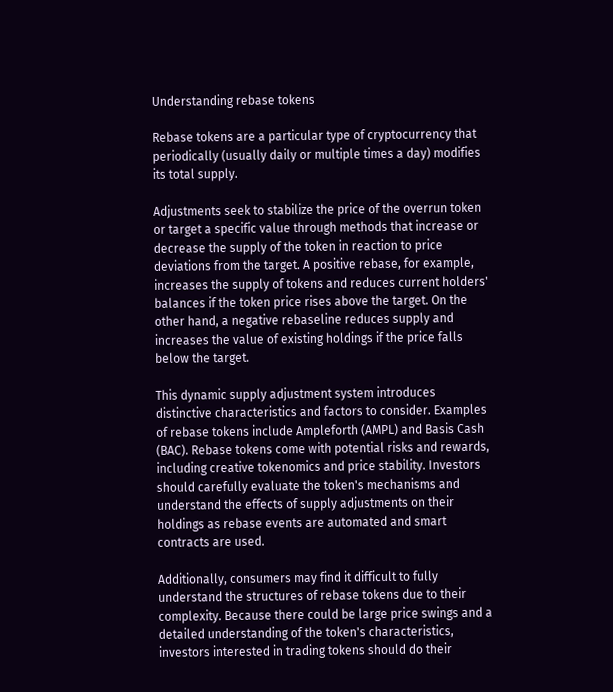Understanding rebase tokens

Rebase tokens are a particular type of cryptocurrency that periodically (usually daily or multiple times a day) modifies its total supply.

Adjustments seek to stabilize the price of the overrun token or target a specific value through methods that increase or decrease the supply of the token in reaction to price deviations from the target. A positive rebase, for example, increases the supply of tokens and reduces current holders' balances if the token price rises above the target. On the other hand, a negative rebaseline reduces supply and increases the value of existing holdings if the price falls below the target.

This dynamic supply adjustment system introduces distinctive characteristics and factors to consider. Examples of rebase tokens include Ampleforth (AMPL) and Basis Cash (BAC). Rebase tokens come with potential risks and rewards, including creative tokenomics and price stability. Investors should carefully evaluate the token's mechanisms and understand the effects of supply adjustments on their holdings as rebase events are automated and smart contracts are used.

Additionally, consumers may find it difficult to fully understand the structures of rebase tokens due to their complexity. Because there could be large price swings and a detailed understanding of the token's characteristics, investors interested in trading tokens should do their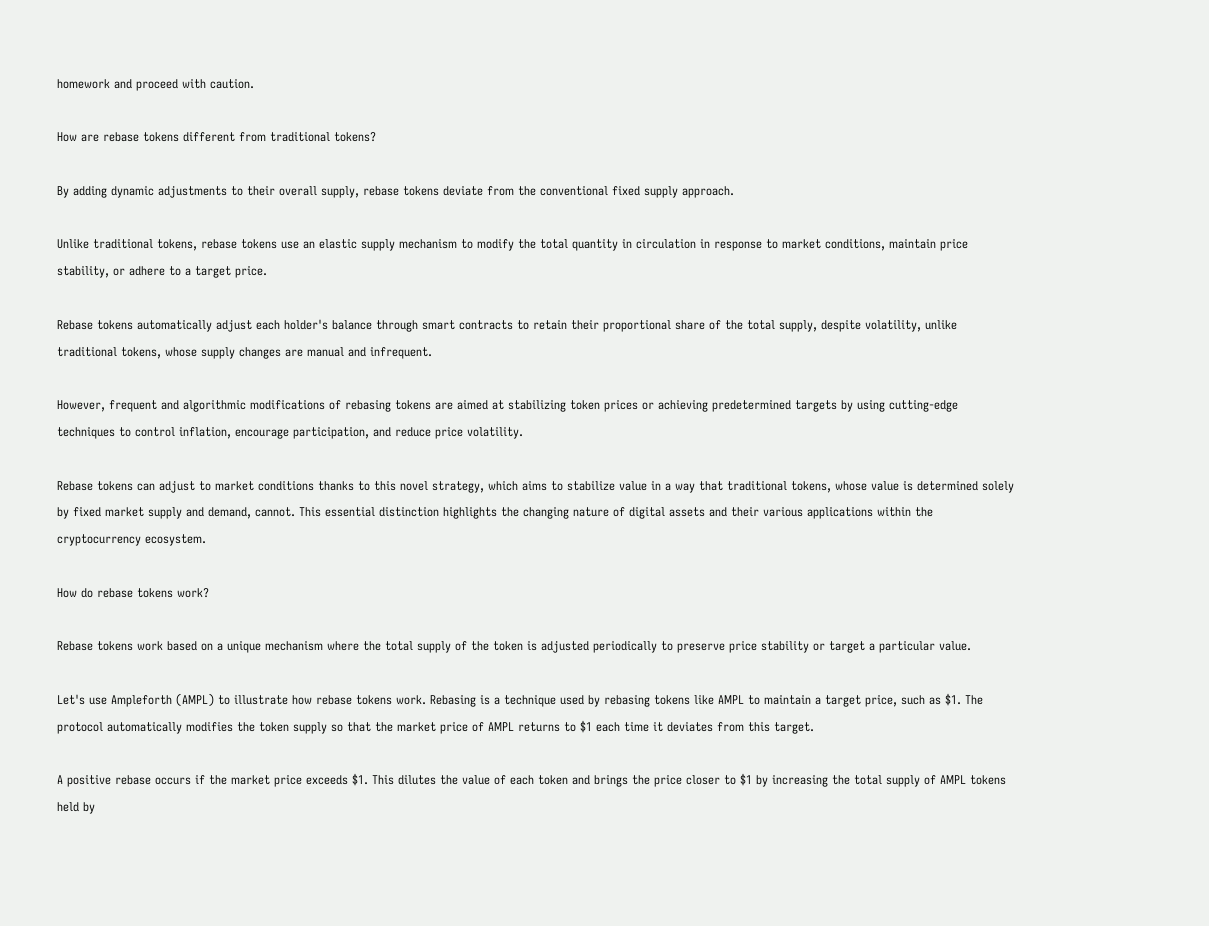homework and proceed with caution.

How are rebase tokens different from traditional tokens?

By adding dynamic adjustments to their overall supply, rebase tokens deviate from the conventional fixed supply approach.

Unlike traditional tokens, rebase tokens use an elastic supply mechanism to modify the total quantity in circulation in response to market conditions, maintain price stability, or adhere to a target price.

Rebase tokens automatically adjust each holder's balance through smart contracts to retain their proportional share of the total supply, despite volatility, unlike traditional tokens, whose supply changes are manual and infrequent.

However, frequent and algorithmic modifications of rebasing tokens are aimed at stabilizing token prices or achieving predetermined targets by using cutting-edge techniques to control inflation, encourage participation, and reduce price volatility.

Rebase tokens can adjust to market conditions thanks to this novel strategy, which aims to stabilize value in a way that traditional tokens, whose value is determined solely by fixed market supply and demand, cannot. This essential distinction highlights the changing nature of digital assets and their various applications within the cryptocurrency ecosystem.

How do rebase tokens work?

Rebase tokens work based on a unique mechanism where the total supply of the token is adjusted periodically to preserve price stability or target a particular value.

Let's use Ampleforth (AMPL) to illustrate how rebase tokens work. Rebasing is a technique used by rebasing tokens like AMPL to maintain a target price, such as $1. The protocol automatically modifies the token supply so that the market price of AMPL returns to $1 each time it deviates from this target.

A positive rebase occurs if the market price exceeds $1. This dilutes the value of each token and brings the price closer to $1 by increasing the total supply of AMPL tokens held by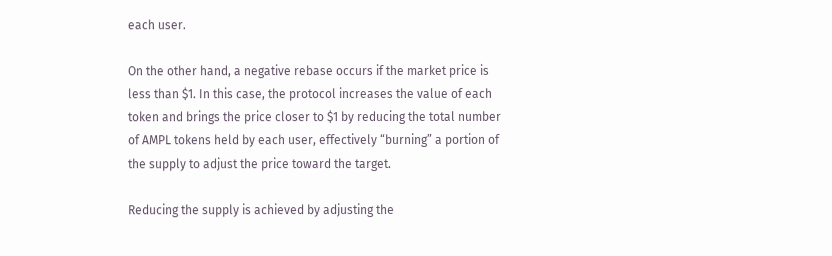each user.

On the other hand, a negative rebase occurs if the market price is less than $1. In this case, the protocol increases the value of each token and brings the price closer to $1 by reducing the total number of AMPL tokens held by each user, effectively “burning” a portion of the supply to adjust the price toward the target.

Reducing the supply is achieved by adjusting the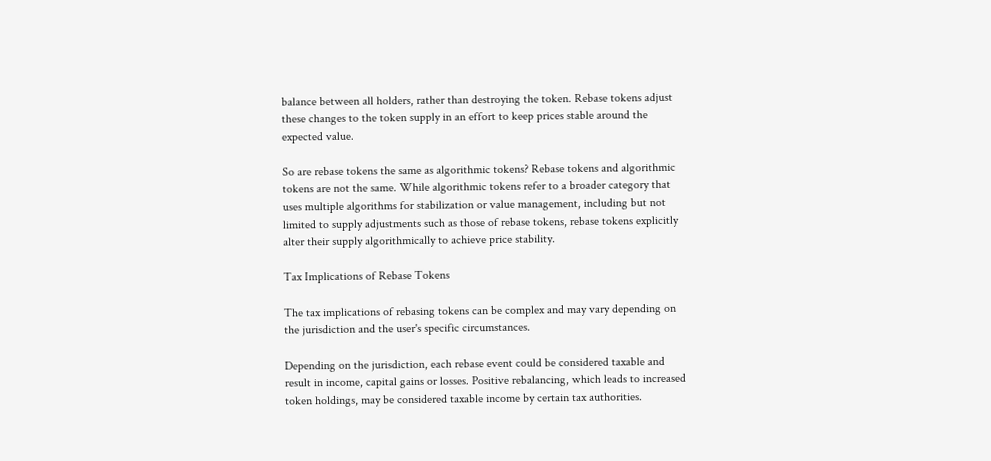balance between all holders, rather than destroying the token. Rebase tokens adjust these changes to the token supply in an effort to keep prices stable around the expected value.

So are rebase tokens the same as algorithmic tokens? Rebase tokens and algorithmic tokens are not the same. While algorithmic tokens refer to a broader category that uses multiple algorithms for stabilization or value management, including but not limited to supply adjustments such as those of rebase tokens, rebase tokens explicitly alter their supply algorithmically to achieve price stability.

Tax Implications of Rebase Tokens

The tax implications of rebasing tokens can be complex and may vary depending on the jurisdiction and the user's specific circumstances.

Depending on the jurisdiction, each rebase event could be considered taxable and result in income, capital gains or losses. Positive rebalancing, which leads to increased token holdings, may be considered taxable income by certain tax authorities.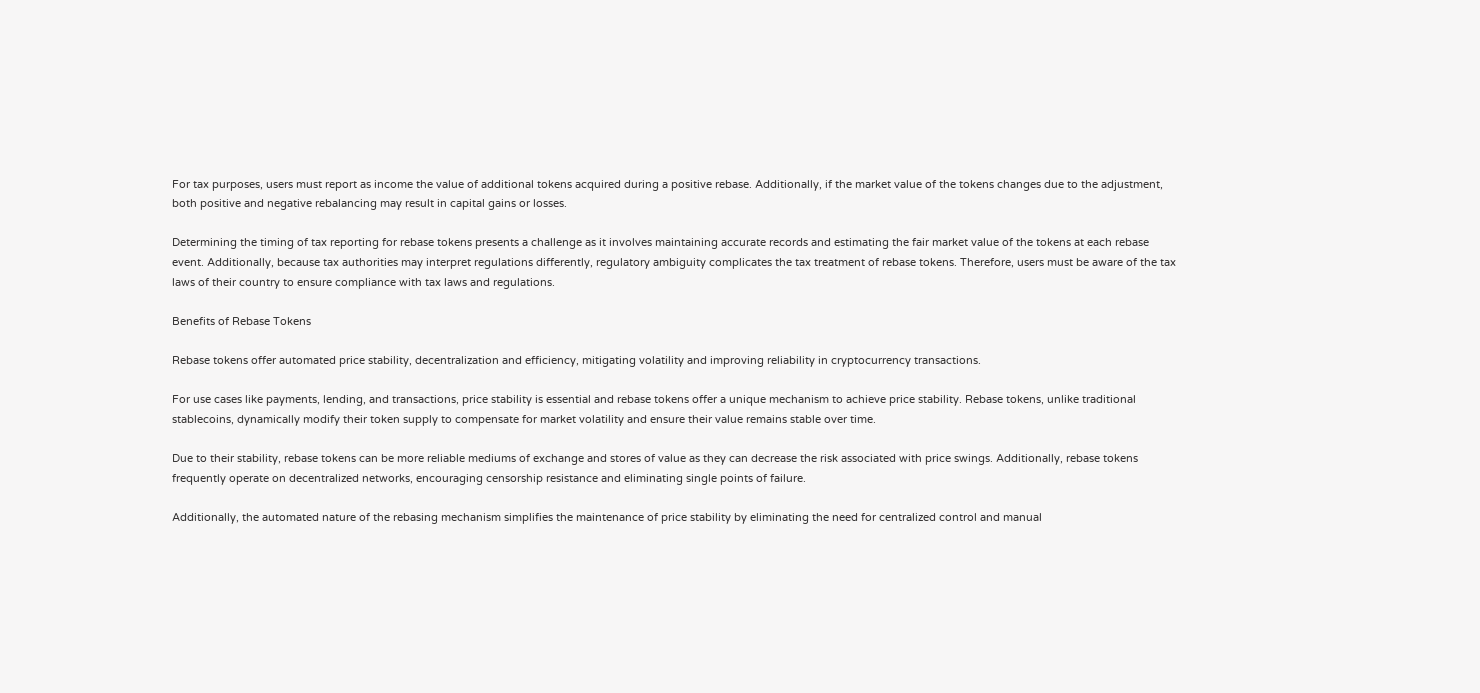For tax purposes, users must report as income the value of additional tokens acquired during a positive rebase. Additionally, if the market value of the tokens changes due to the adjustment, both positive and negative rebalancing may result in capital gains or losses.

Determining the timing of tax reporting for rebase tokens presents a challenge as it involves maintaining accurate records and estimating the fair market value of the tokens at each rebase event. Additionally, because tax authorities may interpret regulations differently, regulatory ambiguity complicates the tax treatment of rebase tokens. Therefore, users must be aware of the tax laws of their country to ensure compliance with tax laws and regulations.

Benefits of Rebase Tokens

Rebase tokens offer automated price stability, decentralization and efficiency, mitigating volatility and improving reliability in cryptocurrency transactions.

For use cases like payments, lending, and transactions, price stability is essential and rebase tokens offer a unique mechanism to achieve price stability. Rebase tokens, unlike traditional stablecoins, dynamically modify their token supply to compensate for market volatility and ensure their value remains stable over time.

Due to their stability, rebase tokens can be more reliable mediums of exchange and stores of value as they can decrease the risk associated with price swings. Additionally, rebase tokens frequently operate on decentralized networks, encouraging censorship resistance and eliminating single points of failure.

Additionally, the automated nature of the rebasing mechanism simplifies the maintenance of price stability by eliminating the need for centralized control and manual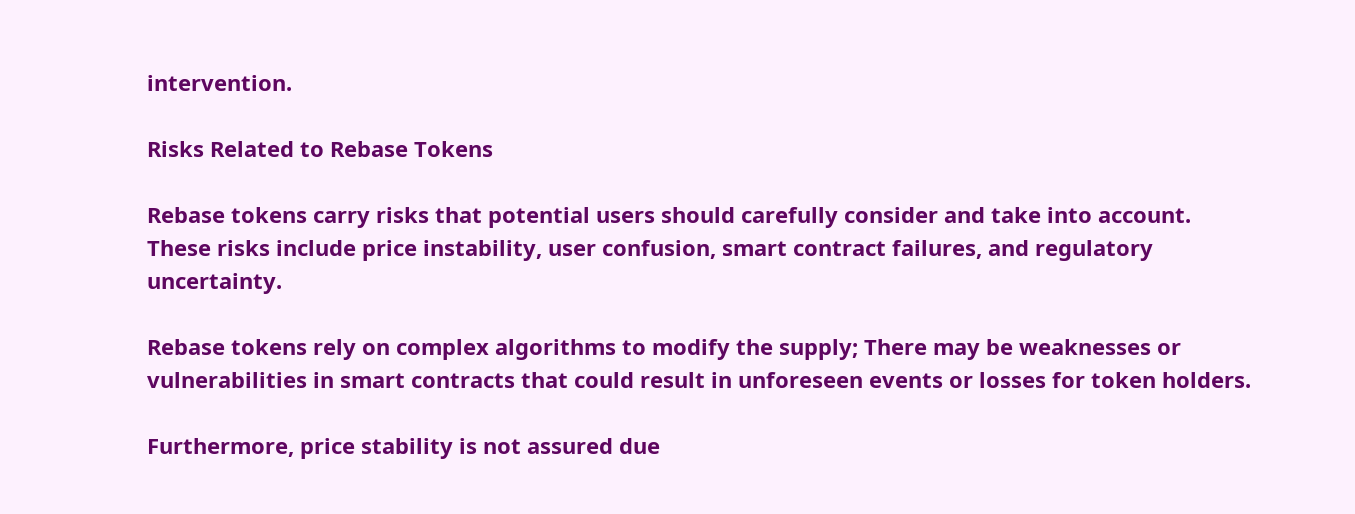intervention.

Risks Related to Rebase Tokens

Rebase tokens carry risks that potential users should carefully consider and take into account. These risks include price instability, user confusion, smart contract failures, and regulatory uncertainty.

Rebase tokens rely on complex algorithms to modify the supply; There may be weaknesses or vulnerabilities in smart contracts that could result in unforeseen events or losses for token holders.

Furthermore, price stability is not assured due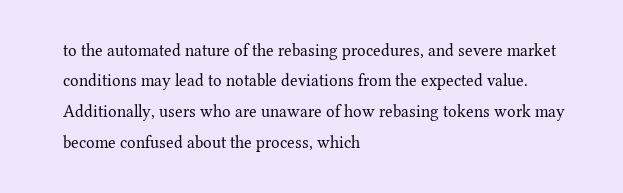to the automated nature of the rebasing procedures, and severe market conditions may lead to notable deviations from the expected value. Additionally, users who are unaware of how rebasing tokens work may become confused about the process, which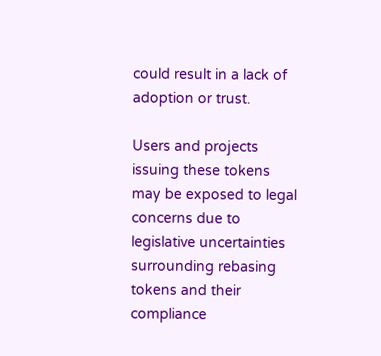could result in a lack of adoption or trust.

Users and projects issuing these tokens may be exposed to legal concerns due to legislative uncertainties surrounding rebasing tokens and their compliance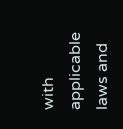with applicable laws and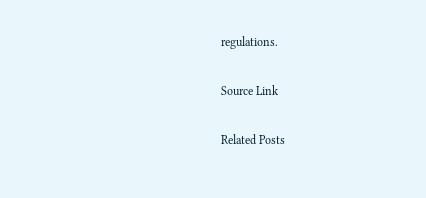regulations.

Source Link

Related Posts